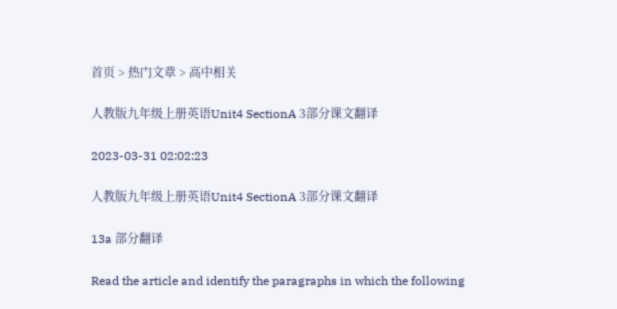首页 > 热门文章 > 高中相关

人教版九年级上册英语Unit4 SectionA 3部分课文翻译

2023-03-31 02:02:23

人教版九年级上册英语Unit4 SectionA 3部分课文翻译

13a 部分翻译

Read the article and identify the paragraphs in which the following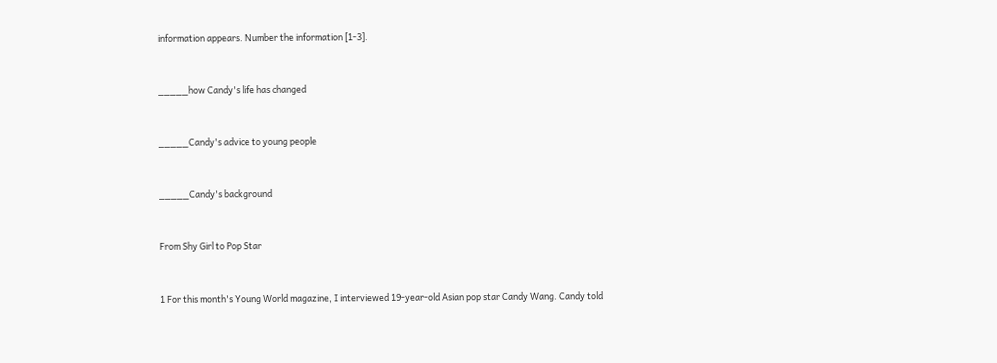information appears. Number the information [1-3].


_____how Candy's life has changed


_____Candy's advice to young people


_____Candy's background


From Shy Girl to Pop Star


1 For this month's Young World magazine, I interviewed 19-year-old Asian pop star Candy Wang. Candy told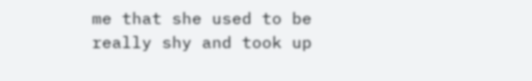me that she used to be really shy and took up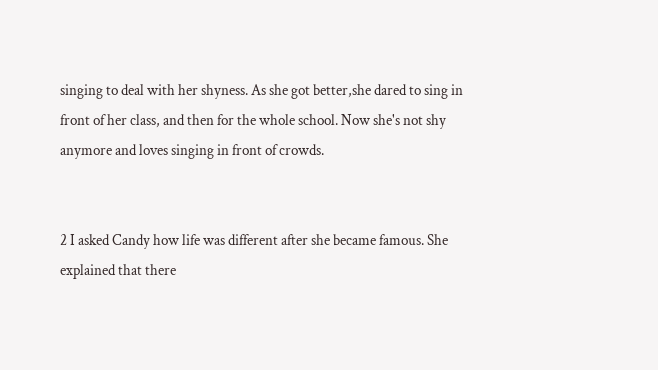singing to deal with her shyness. As she got better,she dared to sing in front of her class, and then for the whole school. Now she's not shy anymore and loves singing in front of crowds.


2 I asked Candy how life was different after she became famous. She explained that there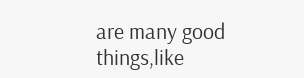are many good things,like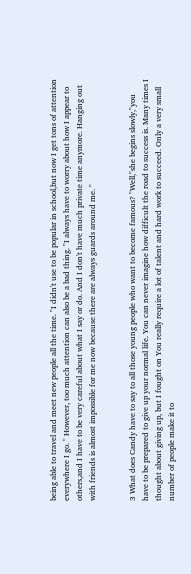being able to travel and meet new people all the time. "I didn't use to be popular in school,but now I get tons of attention everywhere I go. " However, too much attention can also be a bad thing. "I always have to worry about how I appear to others,and I have to be very careful about what I say or do. And I don't have much private time anymore. Hanging out with friends is almost impossible for me now because there are always guards around me. "


3 What does Candy have to say to all those young people who want to become famous? "Well,"she begins slowly,"you have to be prepared to give up your normal life. You can never imagine how difficult the road to success is. Many times I thought about giving up, but I fought on You really require a lot of talent and hard work to succeed. Only a very small number of people make it to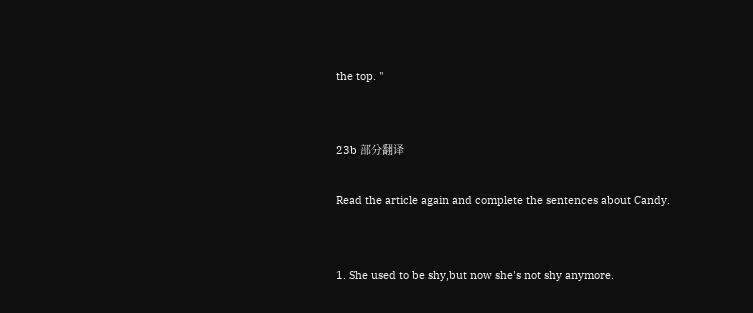the top. "


23b 部分翻译

Read the article again and complete the sentences about Candy.


1. She used to be shy,but now she's not shy anymore.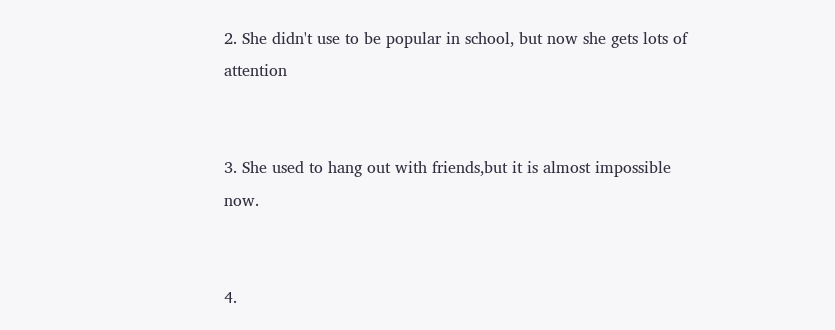2. She didn't use to be popular in school, but now she gets lots of attention


3. She used to hang out with friends,but it is almost impossible now.


4.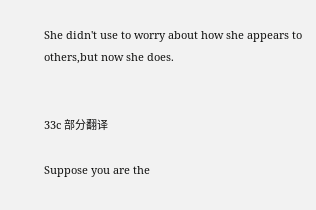She didn't use to worry about how she appears to others,but now she does.


33c 部分翻译

Suppose you are the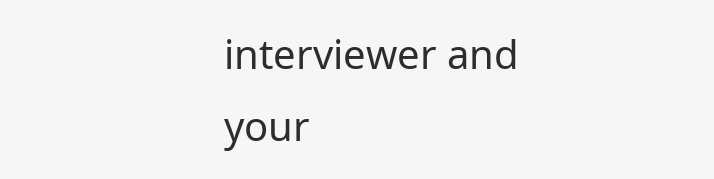interviewer and your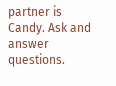partner is Candy. Ask and answer questions.